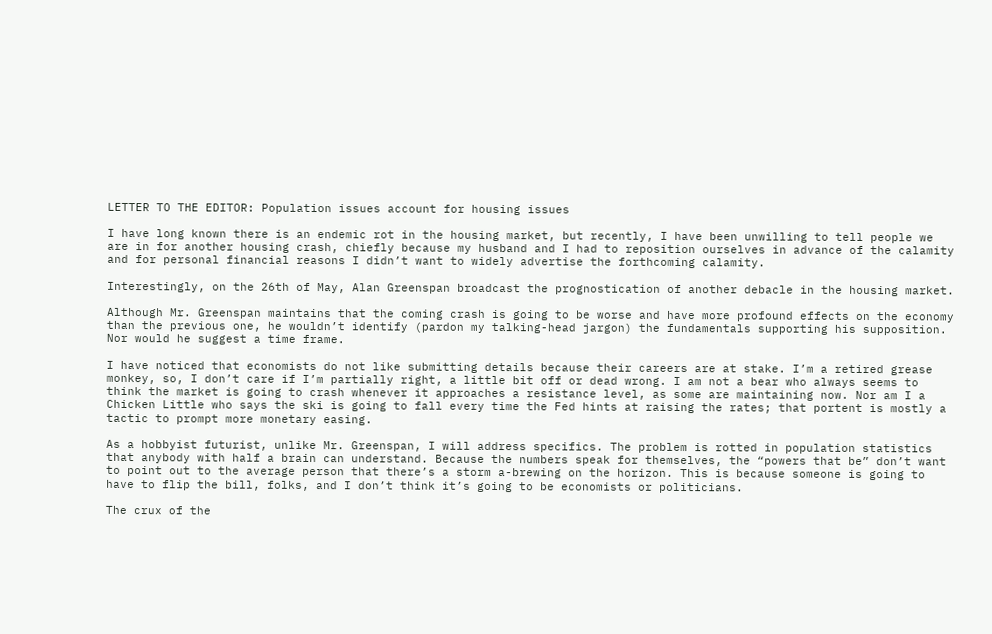LETTER TO THE EDITOR: Population issues account for housing issues

I have long known there is an endemic rot in the housing market, but recently, I have been unwilling to tell people we are in for another housing crash, chiefly because my husband and I had to reposition ourselves in advance of the calamity and for personal financial reasons I didn’t want to widely advertise the forthcoming calamity.

Interestingly, on the 26th of May, Alan Greenspan broadcast the prognostication of another debacle in the housing market.

Although Mr. Greenspan maintains that the coming crash is going to be worse and have more profound effects on the economy than the previous one, he wouldn’t identify (pardon my talking-head jargon) the fundamentals supporting his supposition. Nor would he suggest a time frame.

I have noticed that economists do not like submitting details because their careers are at stake. I’m a retired grease monkey, so, I don’t care if I’m partially right, a little bit off or dead wrong. I am not a bear who always seems to think the market is going to crash whenever it approaches a resistance level, as some are maintaining now. Nor am I a Chicken Little who says the ski is going to fall every time the Fed hints at raising the rates; that portent is mostly a tactic to prompt more monetary easing.

As a hobbyist futurist, unlike Mr. Greenspan, I will address specifics. The problem is rotted in population statistics that anybody with half a brain can understand. Because the numbers speak for themselves, the “powers that be” don’t want to point out to the average person that there’s a storm a-brewing on the horizon. This is because someone is going to have to flip the bill, folks, and I don’t think it’s going to be economists or politicians.

The crux of the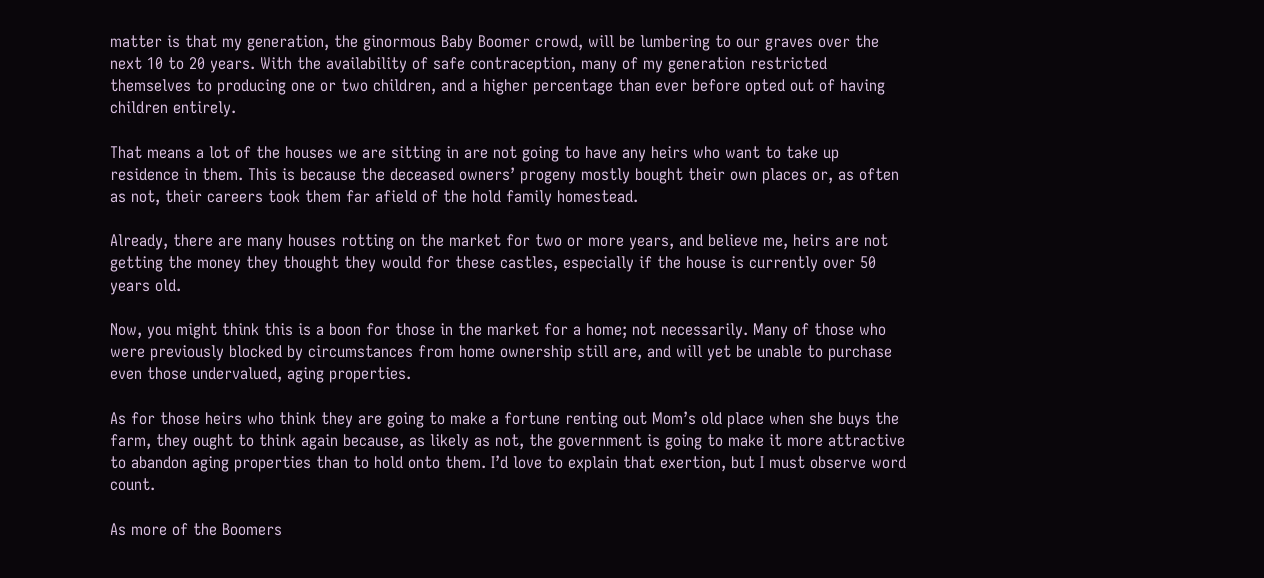matter is that my generation, the ginormous Baby Boomer crowd, will be lumbering to our graves over the next 10 to 20 years. With the availability of safe contraception, many of my generation restricted themselves to producing one or two children, and a higher percentage than ever before opted out of having children entirely.

That means a lot of the houses we are sitting in are not going to have any heirs who want to take up residence in them. This is because the deceased owners’ progeny mostly bought their own places or, as often as not, their careers took them far afield of the hold family homestead.

Already, there are many houses rotting on the market for two or more years, and believe me, heirs are not getting the money they thought they would for these castles, especially if the house is currently over 50 years old.

Now, you might think this is a boon for those in the market for a home; not necessarily. Many of those who were previously blocked by circumstances from home ownership still are, and will yet be unable to purchase even those undervalued, aging properties.

As for those heirs who think they are going to make a fortune renting out Mom’s old place when she buys the farm, they ought to think again because, as likely as not, the government is going to make it more attractive to abandon aging properties than to hold onto them. I’d love to explain that exertion, but I must observe word count.

As more of the Boomers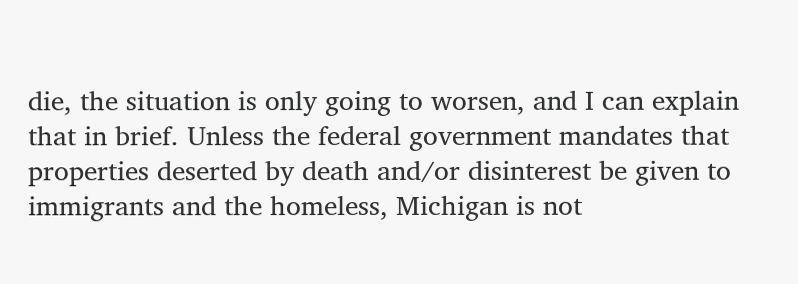die, the situation is only going to worsen, and I can explain that in brief. Unless the federal government mandates that properties deserted by death and/or disinterest be given to immigrants and the homeless, Michigan is not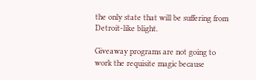the only state that will be suffering from Detroit-like blight.

Giveaway programs are not going to work the requisite magic because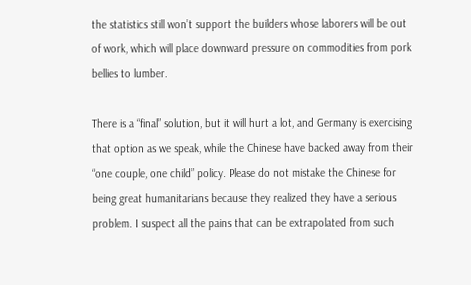the statistics still won’t support the builders whose laborers will be out of work, which will place downward pressure on commodities from pork bellies to lumber.

There is a “final” solution, but it will hurt a lot, and Germany is exercising that option as we speak, while the Chinese have backed away from their “one couple, one child” policy. Please do not mistake the Chinese for being great humanitarians because they realized they have a serious problem. I suspect all the pains that can be extrapolated from such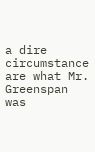a dire circumstance are what Mr. Greenspan was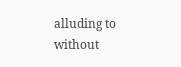alluding to without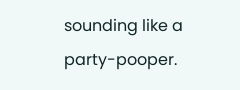sounding like a party-pooper.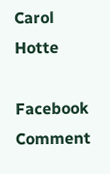Carol Hotte

Facebook Comment